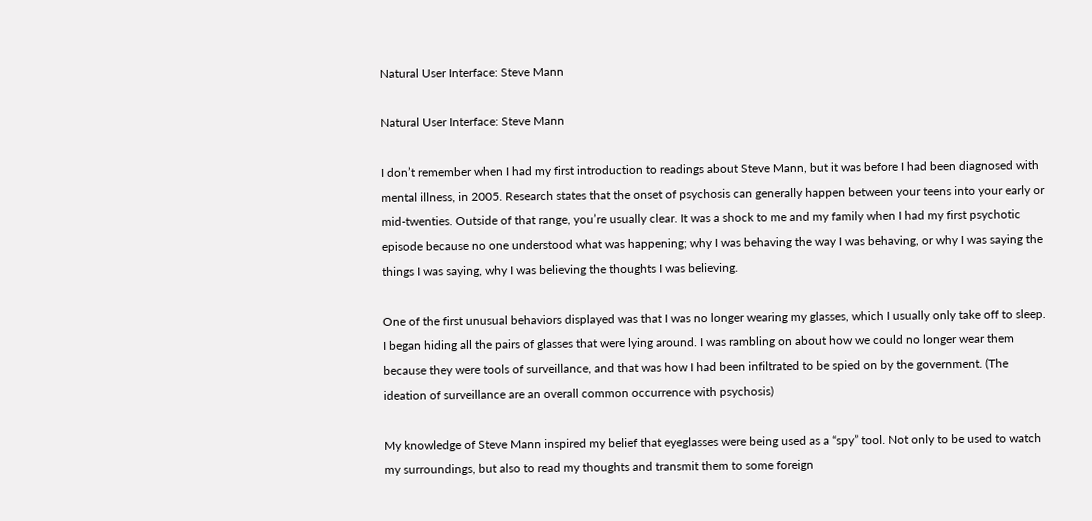Natural User Interface: Steve Mann

Natural User Interface: Steve Mann

I don’t remember when I had my first introduction to readings about Steve Mann, but it was before I had been diagnosed with mental illness, in 2005. Research states that the onset of psychosis can generally happen between your teens into your early or mid-twenties. Outside of that range, you’re usually clear. It was a shock to me and my family when I had my first psychotic episode because no one understood what was happening; why I was behaving the way I was behaving, or why I was saying the things I was saying, why I was believing the thoughts I was believing.

One of the first unusual behaviors displayed was that I was no longer wearing my glasses, which I usually only take off to sleep. I began hiding all the pairs of glasses that were lying around. I was rambling on about how we could no longer wear them because they were tools of surveillance, and that was how I had been infiltrated to be spied on by the government. (The ideation of surveillance are an overall common occurrence with psychosis)

My knowledge of Steve Mann inspired my belief that eyeglasses were being used as a “spy” tool. Not only to be used to watch my surroundings, but also to read my thoughts and transmit them to some foreign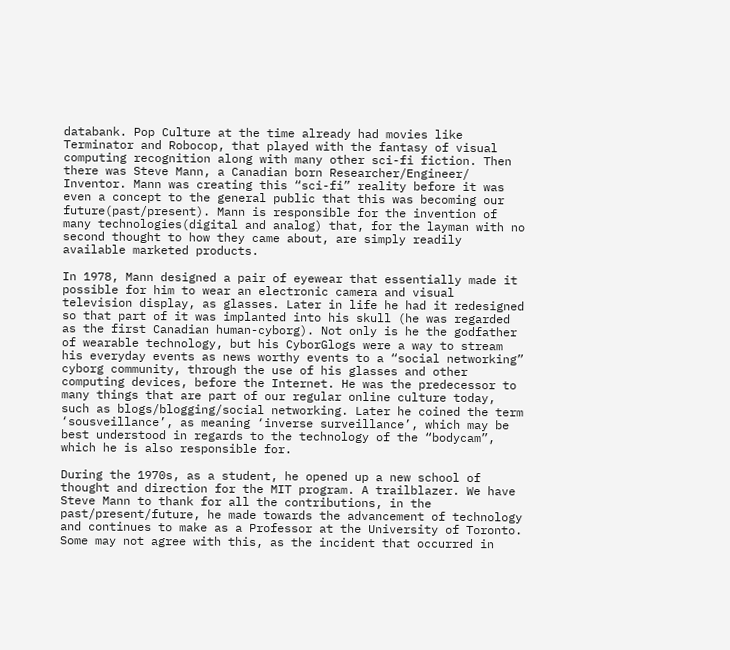databank. Pop Culture at the time already had movies like Terminator and Robocop, that played with the fantasy of visual computing recognition along with many other sci-fi fiction. Then there was Steve Mann, a Canadian born Researcher/Engineer/ Inventor. Mann was creating this “sci-fi” reality before it was even a concept to the general public that this was becoming our future(past/present). Mann is responsible for the invention of many technologies(digital and analog) that, for the layman with no second thought to how they came about, are simply readily available marketed products.

In 1978, Mann designed a pair of eyewear that essentially made it possible for him to wear an electronic camera and visual television display, as glasses. Later in life he had it redesigned so that part of it was implanted into his skull (he was regarded as the first Canadian human-cyborg). Not only is he the godfather of wearable technology, but his CyborGlogs were a way to stream his everyday events as news worthy events to a “social networking” cyborg community, through the use of his glasses and other computing devices, before the Internet. He was the predecessor to many things that are part of our regular online culture today, such as blogs/blogging/social networking. Later he coined the term ‘sousveillance’, as meaning ‘inverse surveillance’, which may be best understood in regards to the technology of the “bodycam”, which he is also responsible for.

During the 1970s, as a student, he opened up a new school of thought and direction for the MIT program. A trailblazer. We have Steve Mann to thank for all the contributions, in the past/present/future, he made towards the advancement of technology and continues to make as a Professor at the University of Toronto. Some may not agree with this, as the incident that occurred in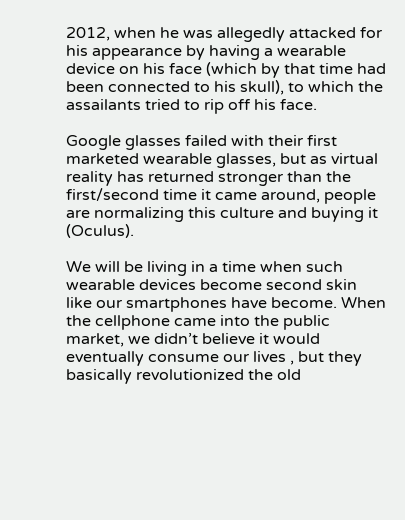2012, when he was allegedly attacked for his appearance by having a wearable device on his face (which by that time had been connected to his skull), to which the assailants tried to rip off his face.

Google glasses failed with their first marketed wearable glasses, but as virtual reality has returned stronger than the first/second time it came around, people are normalizing this culture and buying it (Oculus).

We will be living in a time when such wearable devices become second skin like our smartphones have become. When the cellphone came into the public market, we didn’t believe it would eventually consume our lives , but they basically revolutionized the old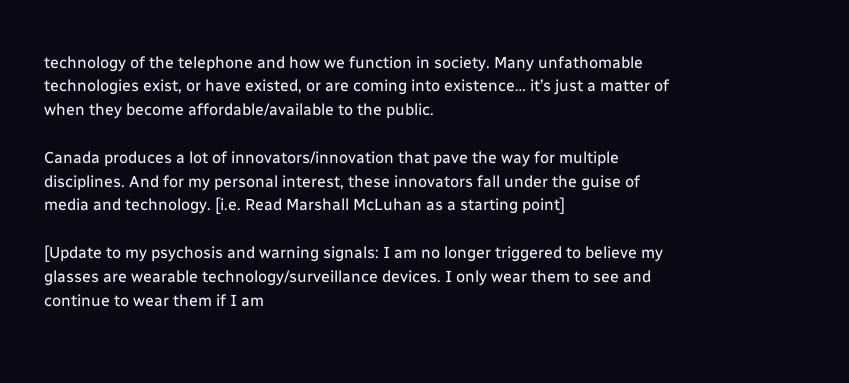technology of the telephone and how we function in society. Many unfathomable technologies exist, or have existed, or are coming into existence… it’s just a matter of when they become affordable/available to the public.

Canada produces a lot of innovators/innovation that pave the way for multiple disciplines. And for my personal interest, these innovators fall under the guise of media and technology. [i.e. Read Marshall McLuhan as a starting point]

[Update to my psychosis and warning signals: I am no longer triggered to believe my glasses are wearable technology/surveillance devices. I only wear them to see and continue to wear them if I am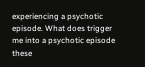experiencing a psychotic episode. What does trigger me into a psychotic episode these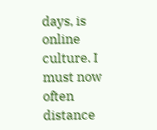days, is online culture. I must now often distance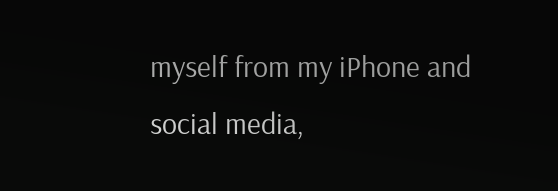myself from my iPhone and social media,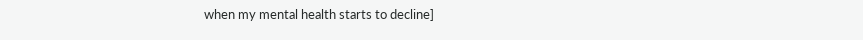when my mental health starts to decline]